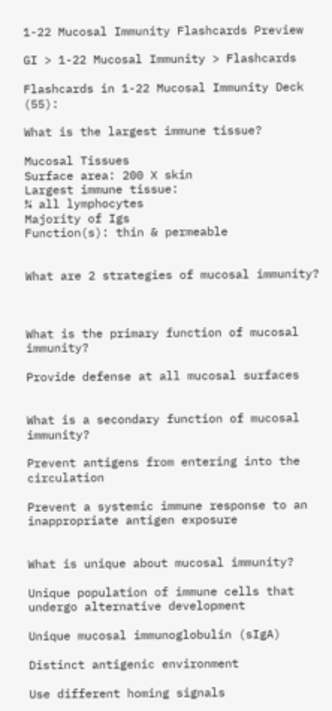1-22 Mucosal Immunity Flashcards Preview

GI > 1-22 Mucosal Immunity > Flashcards

Flashcards in 1-22 Mucosal Immunity Deck (55):

What is the largest immune tissue?

Mucosal Tissues
Surface area: 200 X skin
Largest immune tissue:
¾ all lymphocytes
Majority of Igs
Function(s): thin & permeable


What are 2 strategies of mucosal immunity?



What is the primary function of mucosal immunity?

Provide defense at all mucosal surfaces


What is a secondary function of mucosal immunity?

Prevent antigens from entering into the circulation

Prevent a systemic immune response to an inappropriate antigen exposure


What is unique about mucosal immunity?

Unique population of immune cells that undergo alternative development

Unique mucosal immunoglobulin (sIgA)

Distinct antigenic environment

Use different homing signals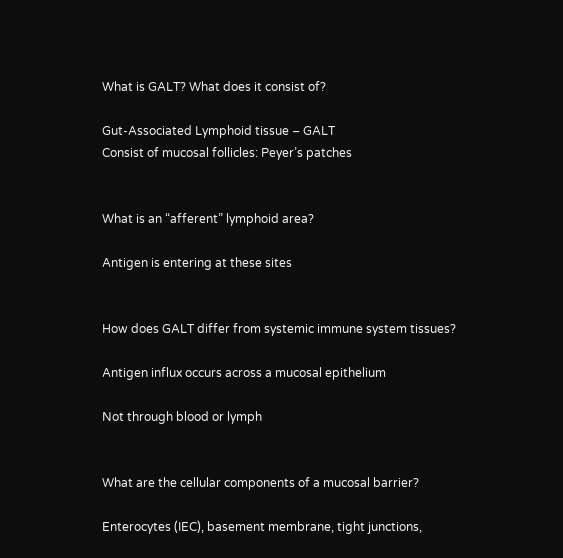What is GALT? What does it consist of?

Gut-Associated Lymphoid tissue – GALT
Consist of mucosal follicles: Peyer’s patches


What is an “afferent” lymphoid area?

Antigen is entering at these sites


How does GALT differ from systemic immune system tissues?

Antigen influx occurs across a mucosal epithelium

Not through blood or lymph


What are the cellular components of a mucosal barrier?

Enterocytes (IEC), basement membrane, tight junctions,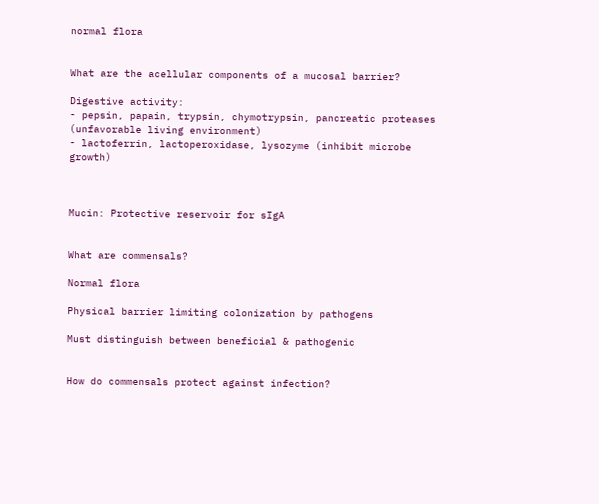normal flora


What are the acellular components of a mucosal barrier?

Digestive activity:
- pepsin, papain, trypsin, chymotrypsin, pancreatic proteases (unfavorable living environment)
- lactoferrin, lactoperoxidase, lysozyme (inhibit microbe growth)



Mucin: Protective reservoir for sIgA


What are commensals?

Normal flora

Physical barrier limiting colonization by pathogens

Must distinguish between beneficial & pathogenic


How do commensals protect against infection?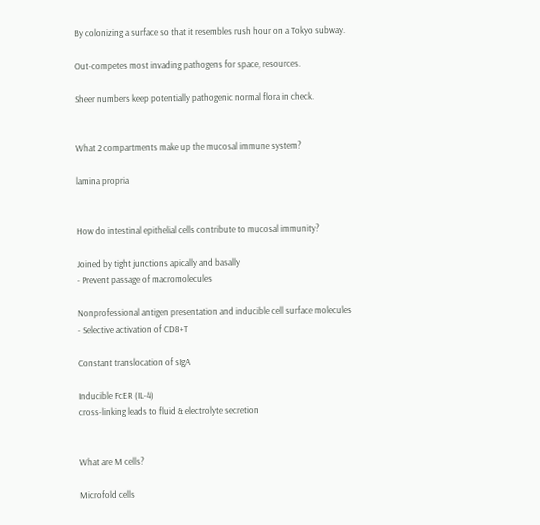By colonizing a surface so that it resembles rush hour on a Tokyo subway.

Out-competes most invading pathogens for space, resources.

Sheer numbers keep potentially pathogenic normal flora in check.


What 2 compartments make up the mucosal immune system?

lamina propria


How do intestinal epithelial cells contribute to mucosal immunity?

Joined by tight junctions apically and basally
- Prevent passage of macromolecules

Nonprofessional antigen presentation and inducible cell surface molecules
- Selective activation of CD8+T

Constant translocation of sIgA

Inducible FcER (IL-4)
cross-linking leads to fluid & electrolyte secretion


What are M cells?

Microfold cells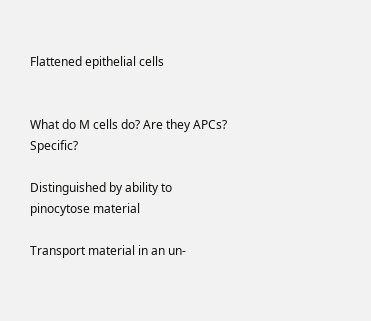Flattened epithelial cells


What do M cells do? Are they APCs? Specific?

Distinguished by ability to pinocytose material

Transport material in an un-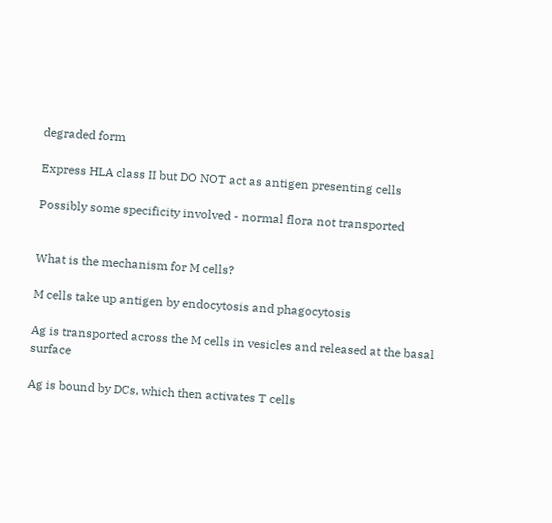degraded form

Express HLA class II but DO NOT act as antigen presenting cells

Possibly some specificity involved - normal flora not transported


What is the mechanism for M cells?

M cells take up antigen by endocytosis and phagocytosis

Ag is transported across the M cells in vesicles and released at the basal surface

Ag is bound by DCs, which then activates T cells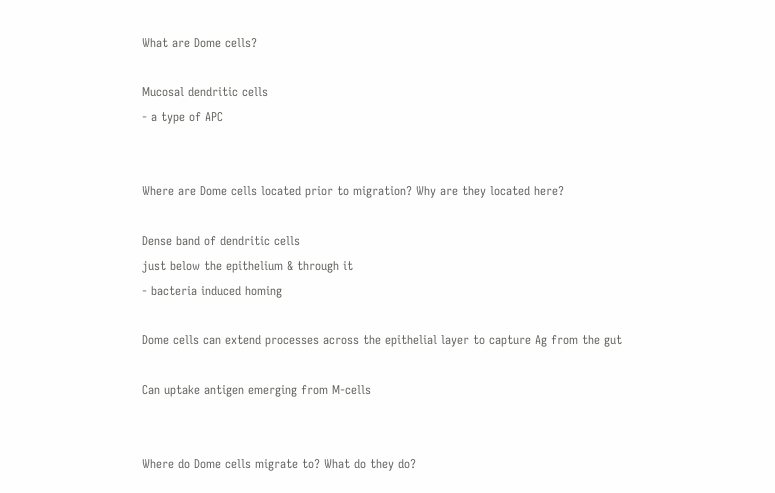What are Dome cells?

Mucosal dendritic cells
- a type of APC


Where are Dome cells located prior to migration? Why are they located here?

Dense band of dendritic cells
just below the epithelium & through it
- bacteria induced homing

Dome cells can extend processes across the epithelial layer to capture Ag from the gut

Can uptake antigen emerging from M-cells


Where do Dome cells migrate to? What do they do?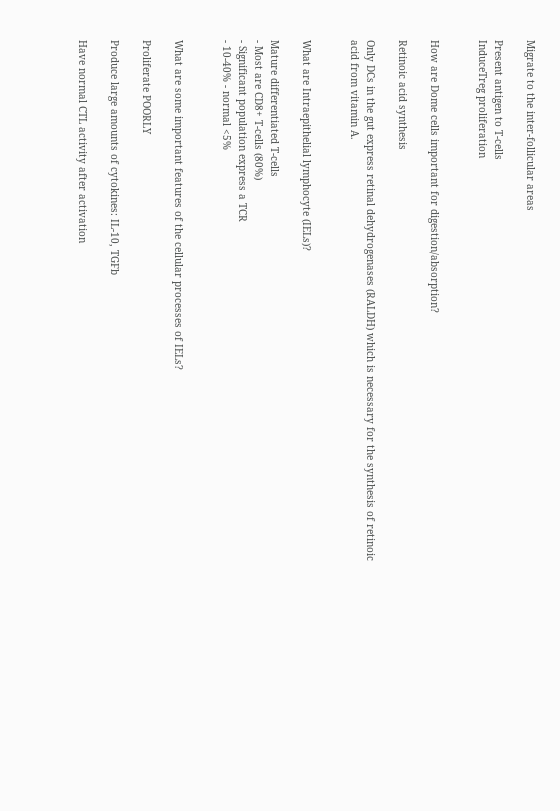Migrate to the inter-follicular areas

Present antigen to T-cells
InduceTreg proliferation


How are Dome cells important for digestion/absorption?

Retinoic acid synthesis

Only DCs in the gut express retinal dehydrogenases (RALDH) which is necessary for the synthesis of retinoic acid from vitamin A.


What are Intraepithelial lymphocyte (IELs)?

Mature differentiated T-cells
- Most are CD8+ T-cells (80%)
- Significant population express a TCR
- 10-40% - normal <5%


What are some important features of the cellular processes of IELs?

Proliferate POORLY

Produce large amounts of cytokines: IL-10, TGFb

Have normal CTL activity after activation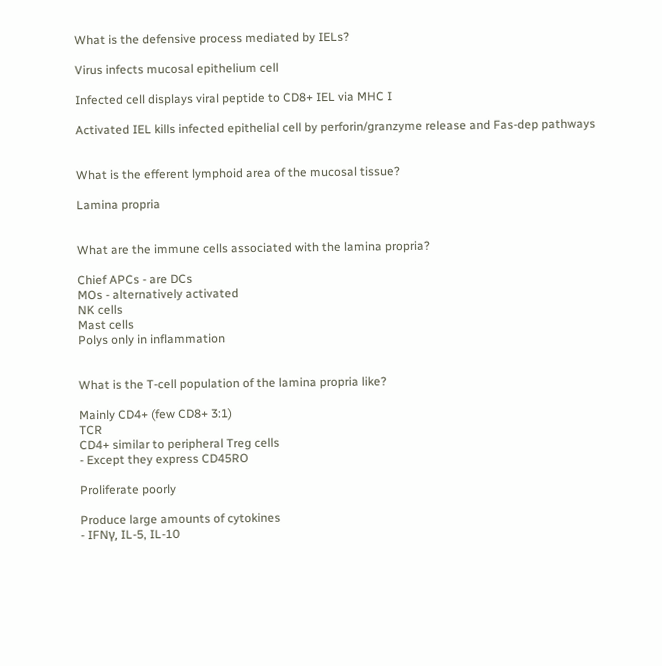What is the defensive process mediated by IELs?

Virus infects mucosal epithelium cell

Infected cell displays viral peptide to CD8+ IEL via MHC I

Activated IEL kills infected epithelial cell by perforin/granzyme release and Fas-dep pathways


What is the efferent lymphoid area of the mucosal tissue?

Lamina propria


What are the immune cells associated with the lamina propria?

Chief APCs - are DCs
MOs - alternatively activated
NK cells
Mast cells
Polys only in inflammation


What is the T-cell population of the lamina propria like?

Mainly CD4+ (few CD8+ 3:1)
TCR
CD4+ similar to peripheral Treg cells
- Except they express CD45RO

Proliferate poorly

Produce large amounts of cytokines
- IFNγ, IL-5, IL-10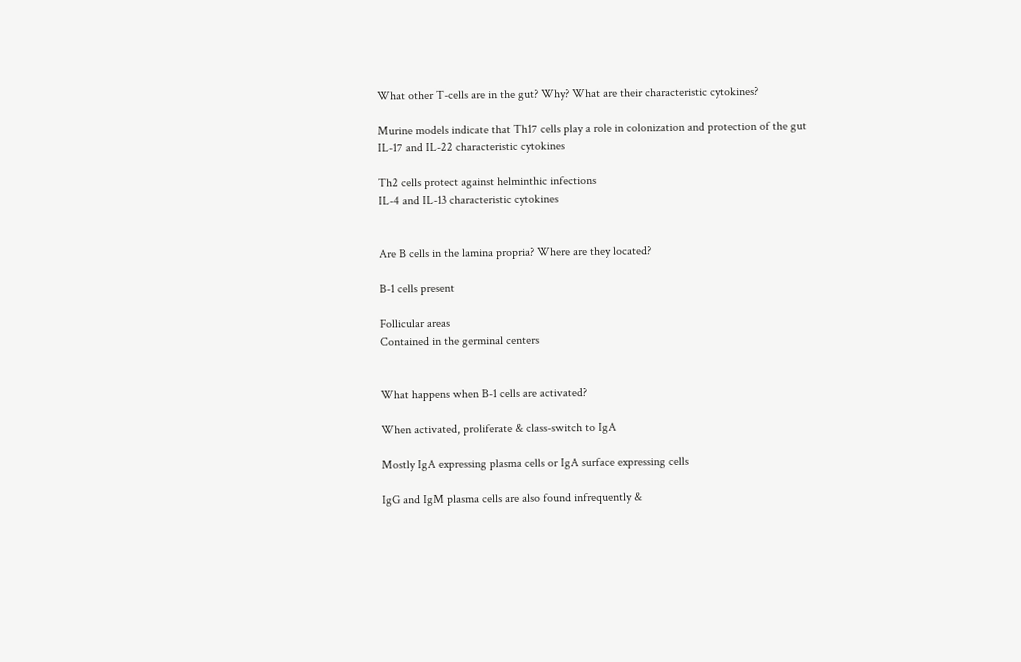What other T-cells are in the gut? Why? What are their characteristic cytokines?

Murine models indicate that Th17 cells play a role in colonization and protection of the gut
IL-17 and IL-22 characteristic cytokines

Th2 cells protect against helminthic infections
IL-4 and IL-13 characteristic cytokines


Are B cells in the lamina propria? Where are they located?

B-1 cells present

Follicular areas
Contained in the germinal centers


What happens when B-1 cells are activated?

When activated, proliferate & class-switch to IgA

Mostly IgA expressing plasma cells or IgA surface expressing cells

IgG and IgM plasma cells are also found infrequently &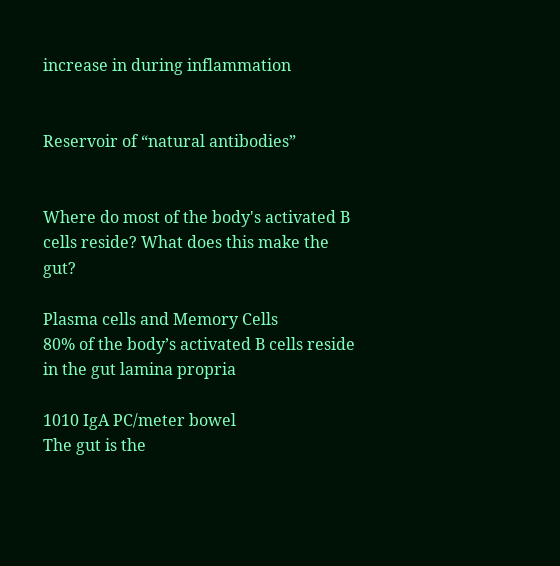increase in during inflammation


Reservoir of “natural antibodies”


Where do most of the body's activated B cells reside? What does this make the gut?

Plasma cells and Memory Cells
80% of the body’s activated B cells reside in the gut lamina propria

1010 IgA PC/meter bowel
The gut is the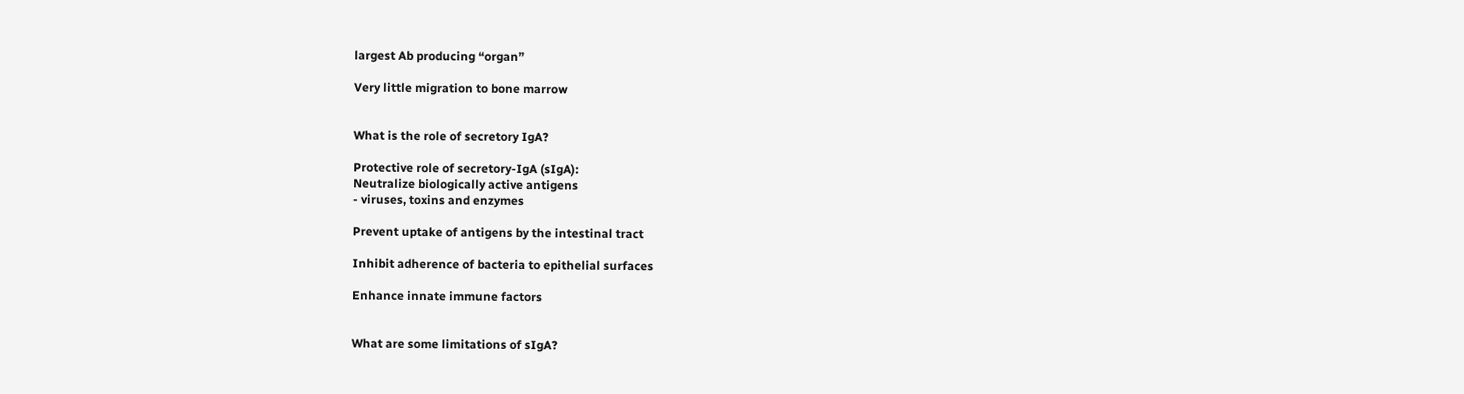largest Ab producing “organ”

Very little migration to bone marrow


What is the role of secretory IgA?

Protective role of secretory-IgA (sIgA):
Neutralize biologically active antigens
- viruses, toxins and enzymes

Prevent uptake of antigens by the intestinal tract

Inhibit adherence of bacteria to epithelial surfaces

Enhance innate immune factors


What are some limitations of sIgA?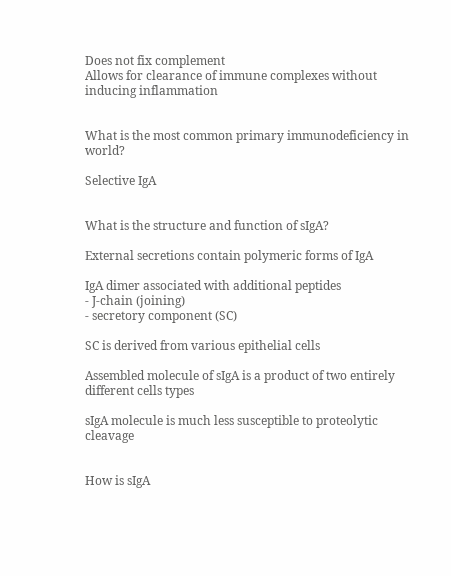Does not fix complement
Allows for clearance of immune complexes without inducing inflammation


What is the most common primary immunodeficiency in world?

Selective IgA


What is the structure and function of sIgA?

External secretions contain polymeric forms of IgA

IgA dimer associated with additional peptides
- J-chain (joining)
- secretory component (SC)

SC is derived from various epithelial cells

Assembled molecule of sIgA is a product of two entirely different cells types

sIgA molecule is much less susceptible to proteolytic cleavage


How is sIgA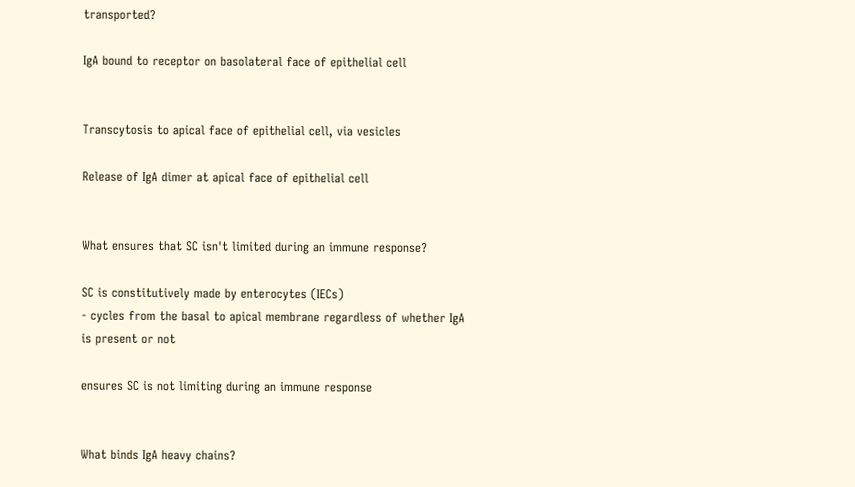transported?

IgA bound to receptor on basolateral face of epithelial cell


Transcytosis to apical face of epithelial cell, via vesicles

Release of IgA dimer at apical face of epithelial cell


What ensures that SC isn't limited during an immune response?

SC is constitutively made by enterocytes (IECs)
- cycles from the basal to apical membrane regardless of whether IgA is present or not

ensures SC is not limiting during an immune response


What binds IgA heavy chains?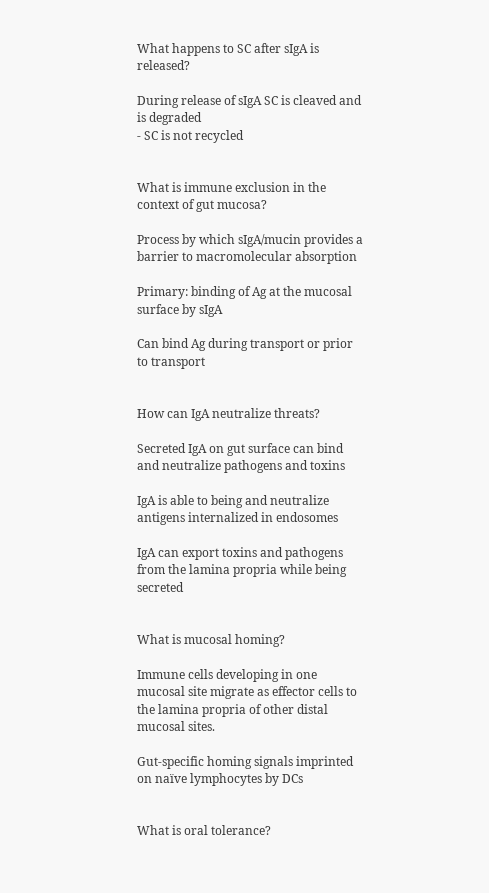What happens to SC after sIgA is released?

During release of sIgA SC is cleaved and is degraded
- SC is not recycled


What is immune exclusion in the context of gut mucosa?

Process by which sIgA/mucin provides a barrier to macromolecular absorption

Primary: binding of Ag at the mucosal surface by sIgA

Can bind Ag during transport or prior to transport


How can IgA neutralize threats?

Secreted IgA on gut surface can bind and neutralize pathogens and toxins

IgA is able to being and neutralize antigens internalized in endosomes

IgA can export toxins and pathogens from the lamina propria while being secreted


What is mucosal homing?

Immune cells developing in one mucosal site migrate as effector cells to the lamina propria of other distal mucosal sites.

Gut-specific homing signals imprinted on naïve lymphocytes by DCs


What is oral tolerance?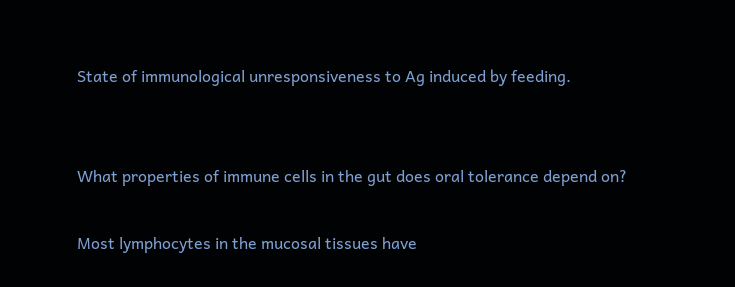State of immunological unresponsiveness to Ag induced by feeding.


What properties of immune cells in the gut does oral tolerance depend on?

Most lymphocytes in the mucosal tissues have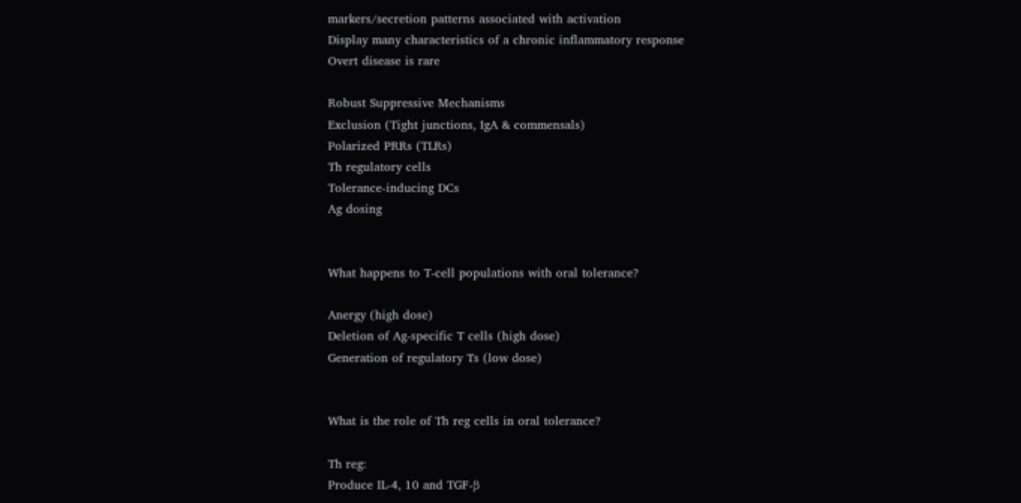markers/secretion patterns associated with activation
Display many characteristics of a chronic inflammatory response
Overt disease is rare

Robust Suppressive Mechanisms
Exclusion (Tight junctions, IgA & commensals)
Polarized PRRs (TLRs)
Th regulatory cells
Tolerance-inducing DCs
Ag dosing


What happens to T-cell populations with oral tolerance?

Anergy (high dose)
Deletion of Ag-specific T cells (high dose)
Generation of regulatory Ts (low dose)


What is the role of Th reg cells in oral tolerance?

Th reg:
Produce IL-4, 10 and TGF-β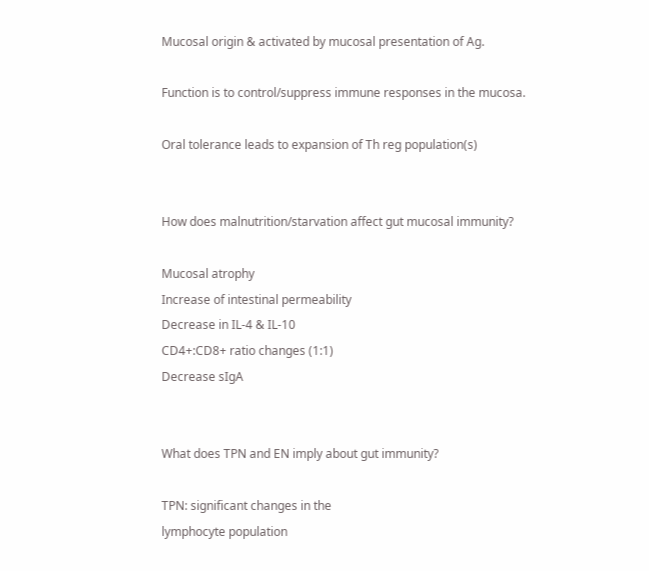Mucosal origin & activated by mucosal presentation of Ag.

Function is to control/suppress immune responses in the mucosa.

Oral tolerance leads to expansion of Th reg population(s)


How does malnutrition/starvation affect gut mucosal immunity?

Mucosal atrophy
Increase of intestinal permeability
Decrease in IL-4 & IL-10
CD4+:CD8+ ratio changes (1:1)
Decrease sIgA


What does TPN and EN imply about gut immunity?

TPN: significant changes in the
lymphocyte population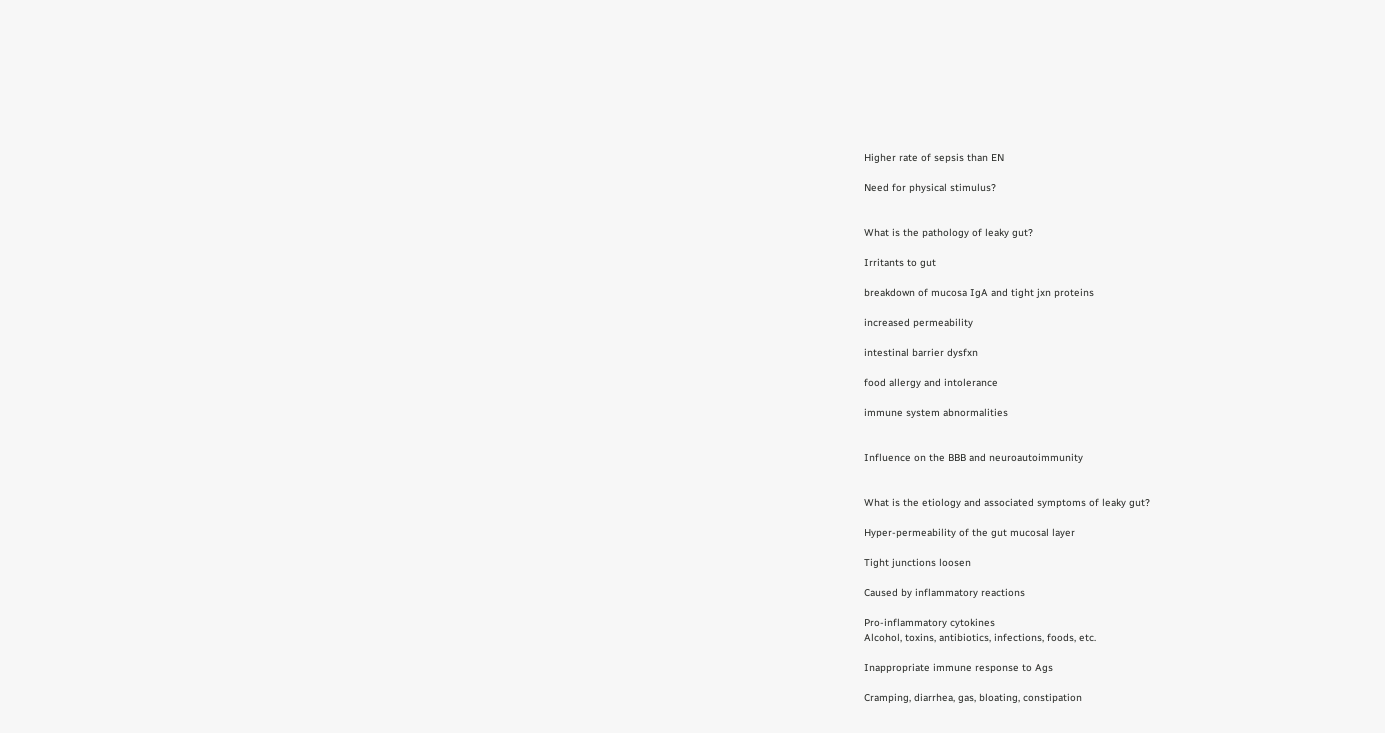Higher rate of sepsis than EN

Need for physical stimulus?


What is the pathology of leaky gut?

Irritants to gut

breakdown of mucosa IgA and tight jxn proteins

increased permeability

intestinal barrier dysfxn

food allergy and intolerance

immune system abnormalities


Influence on the BBB and neuroautoimmunity


What is the etiology and associated symptoms of leaky gut?

Hyper-permeability of the gut mucosal layer

Tight junctions loosen

Caused by inflammatory reactions

Pro-inflammatory cytokines
Alcohol, toxins, antibiotics, infections, foods, etc.

Inappropriate immune response to Ags

Cramping, diarrhea, gas, bloating, constipation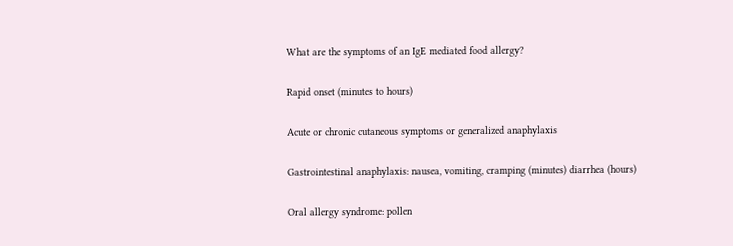What are the symptoms of an IgE mediated food allergy?

Rapid onset (minutes to hours)

Acute or chronic cutaneous symptoms or generalized anaphylaxis

Gastrointestinal anaphylaxis: nausea, vomiting, cramping (minutes) diarrhea (hours)

Oral allergy syndrome: pollen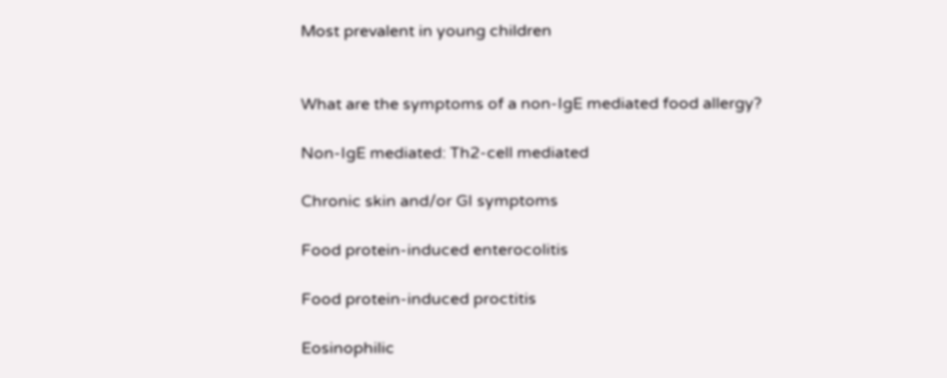Most prevalent in young children


What are the symptoms of a non-IgE mediated food allergy?

Non-IgE mediated: Th2-cell mediated

Chronic skin and/or GI symptoms

Food protein-induced enterocolitis

Food protein-induced proctitis

Eosinophilic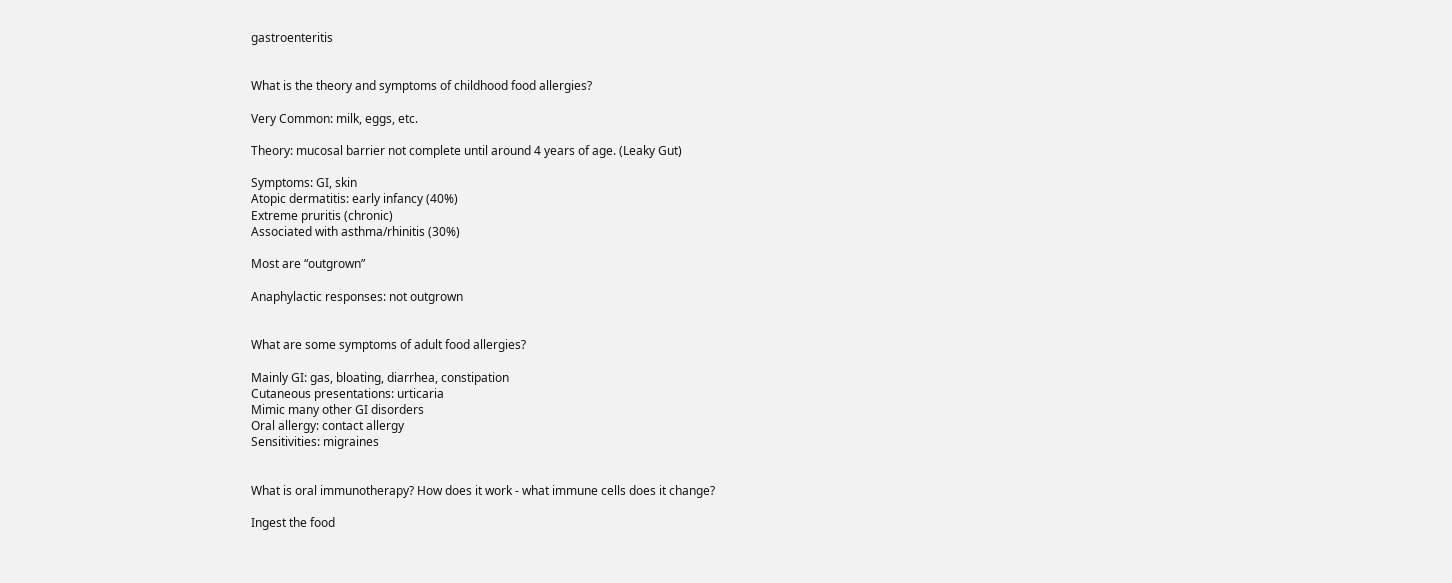gastroenteritis


What is the theory and symptoms of childhood food allergies?

Very Common: milk, eggs, etc.

Theory: mucosal barrier not complete until around 4 years of age. (Leaky Gut)

Symptoms: GI, skin
Atopic dermatitis: early infancy (40%)
Extreme pruritis (chronic)
Associated with asthma/rhinitis (30%)

Most are “outgrown”

Anaphylactic responses: not outgrown


What are some symptoms of adult food allergies?

Mainly GI: gas, bloating, diarrhea, constipation
Cutaneous presentations: urticaria
Mimic many other GI disorders
Oral allergy: contact allergy
Sensitivities: migraines


What is oral immunotherapy? How does it work - what immune cells does it change?

Ingest the food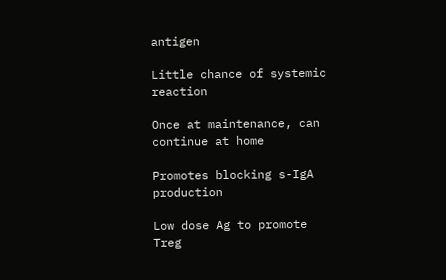antigen

Little chance of systemic reaction

Once at maintenance, can continue at home

Promotes blocking s-IgA production

Low dose Ag to promote Treg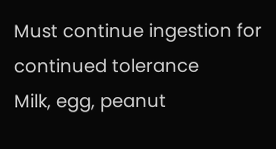Must continue ingestion for continued tolerance
Milk, egg, peanut